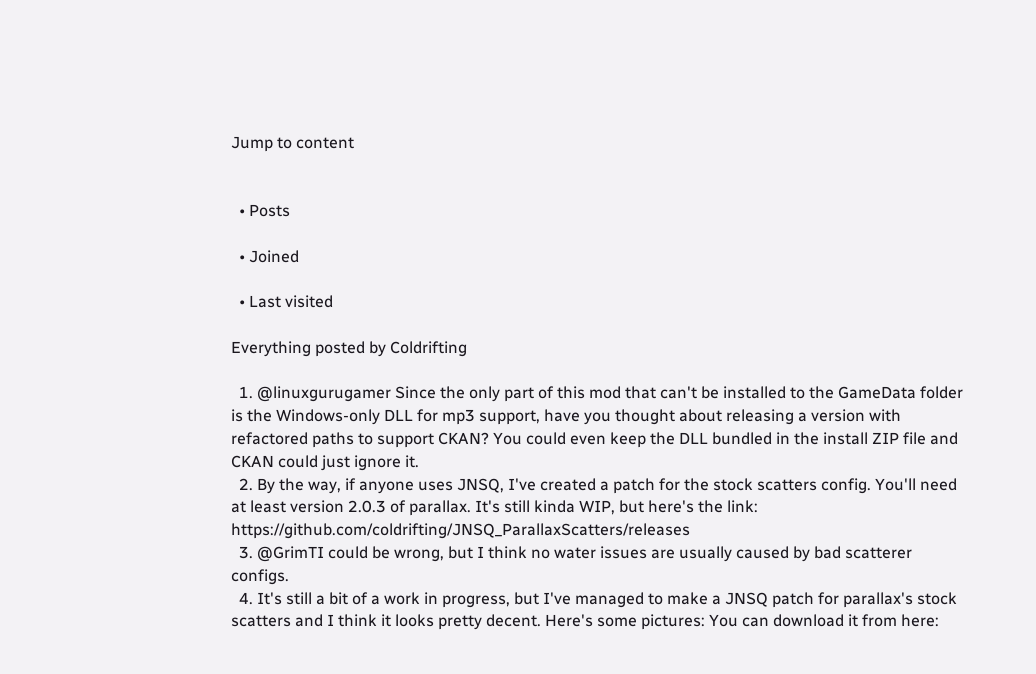Jump to content


  • Posts

  • Joined

  • Last visited

Everything posted by Coldrifting

  1. @linuxgurugamer Since the only part of this mod that can't be installed to the GameData folder is the Windows-only DLL for mp3 support, have you thought about releasing a version with refactored paths to support CKAN? You could even keep the DLL bundled in the install ZIP file and CKAN could just ignore it.
  2. By the way, if anyone uses JNSQ, I've created a patch for the stock scatters config. You'll need at least version 2.0.3 of parallax. It's still kinda WIP, but here's the link: https://github.com/coldrifting/JNSQ_ParallaxScatters/releases
  3. @GrimTI could be wrong, but I think no water issues are usually caused by bad scatterer configs.
  4. It's still a bit of a work in progress, but I've managed to make a JNSQ patch for parallax's stock scatters and I think it looks pretty decent. Here's some pictures: You can download it from here: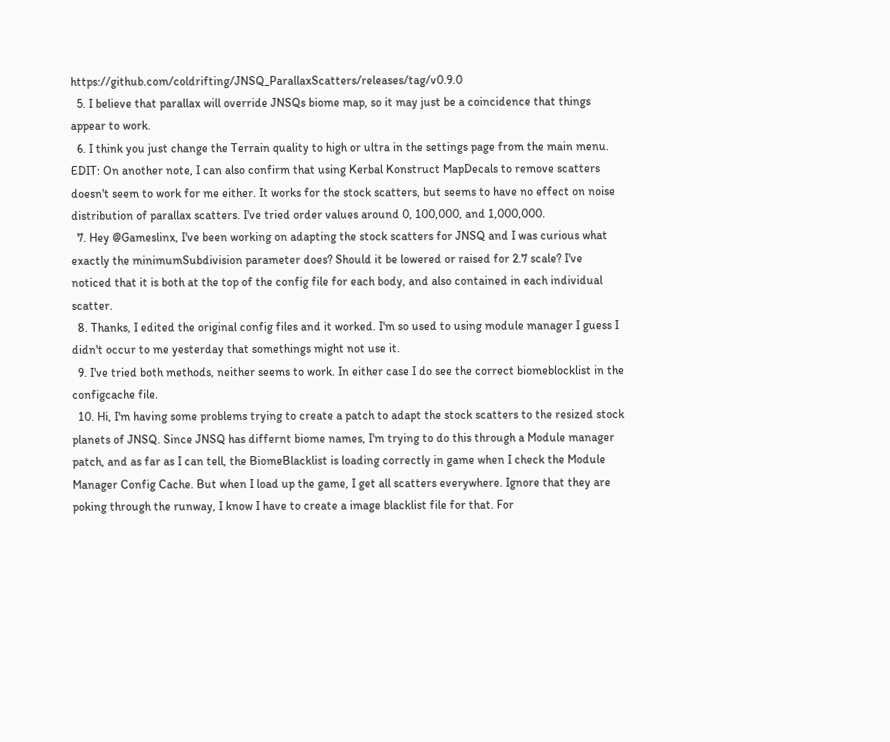https://github.com/coldrifting/JNSQ_ParallaxScatters/releases/tag/v0.9.0
  5. I believe that parallax will override JNSQs biome map, so it may just be a coincidence that things appear to work.
  6. I think you just change the Terrain quality to high or ultra in the settings page from the main menu. EDIT: On another note, I can also confirm that using Kerbal Konstruct MapDecals to remove scatters doesn't seem to work for me either. It works for the stock scatters, but seems to have no effect on noise distribution of parallax scatters. I've tried order values around 0, 100,000, and 1,000,000.
  7. Hey @Gameslinx, I've been working on adapting the stock scatters for JNSQ and I was curious what exactly the minimumSubdivision parameter does? Should it be lowered or raised for 2.7 scale? I've noticed that it is both at the top of the config file for each body, and also contained in each individual scatter.
  8. Thanks, I edited the original config files and it worked. I'm so used to using module manager I guess I didn't occur to me yesterday that somethings might not use it.
  9. I've tried both methods, neither seems to work. In either case I do see the correct biomeblocklist in the configcache file.
  10. Hi, I'm having some problems trying to create a patch to adapt the stock scatters to the resized stock planets of JNSQ. Since JNSQ has differnt biome names, I'm trying to do this through a Module manager patch, and as far as I can tell, the BiomeBlacklist is loading correctly in game when I check the Module Manager Config Cache. But when I load up the game, I get all scatters everywhere. Ignore that they are poking through the runway, I know I have to create a image blacklist file for that. For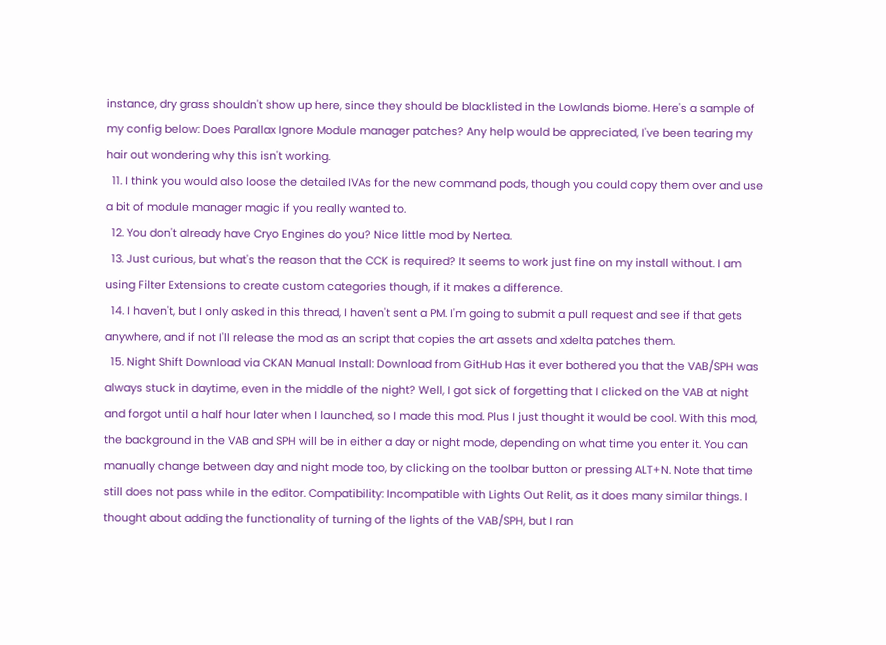instance, dry grass shouldn't show up here, since they should be blacklisted in the Lowlands biome. Here's a sample of my config below: Does Parallax Ignore Module manager patches? Any help would be appreciated, I've been tearing my hair out wondering why this isn't working.
  11. I think you would also loose the detailed IVAs for the new command pods, though you could copy them over and use a bit of module manager magic if you really wanted to.
  12. You don't already have Cryo Engines do you? Nice little mod by Nertea.
  13. Just curious, but what's the reason that the CCK is required? It seems to work just fine on my install without. I am using Filter Extensions to create custom categories though, if it makes a difference.
  14. I haven't, but I only asked in this thread, I haven't sent a PM. I'm going to submit a pull request and see if that gets anywhere, and if not I'll release the mod as an script that copies the art assets and xdelta patches them.
  15. Night Shift Download via CKAN Manual Install: Download from GitHub Has it ever bothered you that the VAB/SPH was always stuck in daytime, even in the middle of the night? Well, I got sick of forgetting that I clicked on the VAB at night and forgot until a half hour later when I launched, so I made this mod. Plus I just thought it would be cool. With this mod, the background in the VAB and SPH will be in either a day or night mode, depending on what time you enter it. You can manually change between day and night mode too, by clicking on the toolbar button or pressing ALT+N. Note that time still does not pass while in the editor. Compatibility: Incompatible with Lights Out Relit, as it does many similar things. I thought about adding the functionality of turning of the lights of the VAB/SPH, but I ran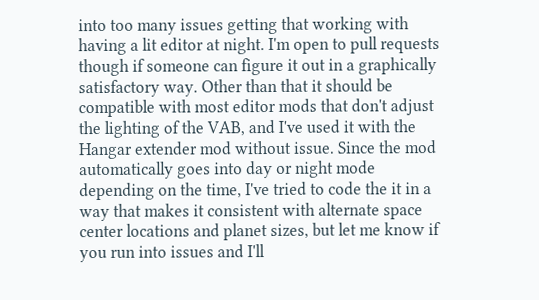into too many issues getting that working with having a lit editor at night. I'm open to pull requests though if someone can figure it out in a graphically satisfactory way. Other than that it should be compatible with most editor mods that don't adjust the lighting of the VAB, and I've used it with the Hangar extender mod without issue. Since the mod automatically goes into day or night mode depending on the time, I've tried to code the it in a way that makes it consistent with alternate space center locations and planet sizes, but let me know if you run into issues and I'll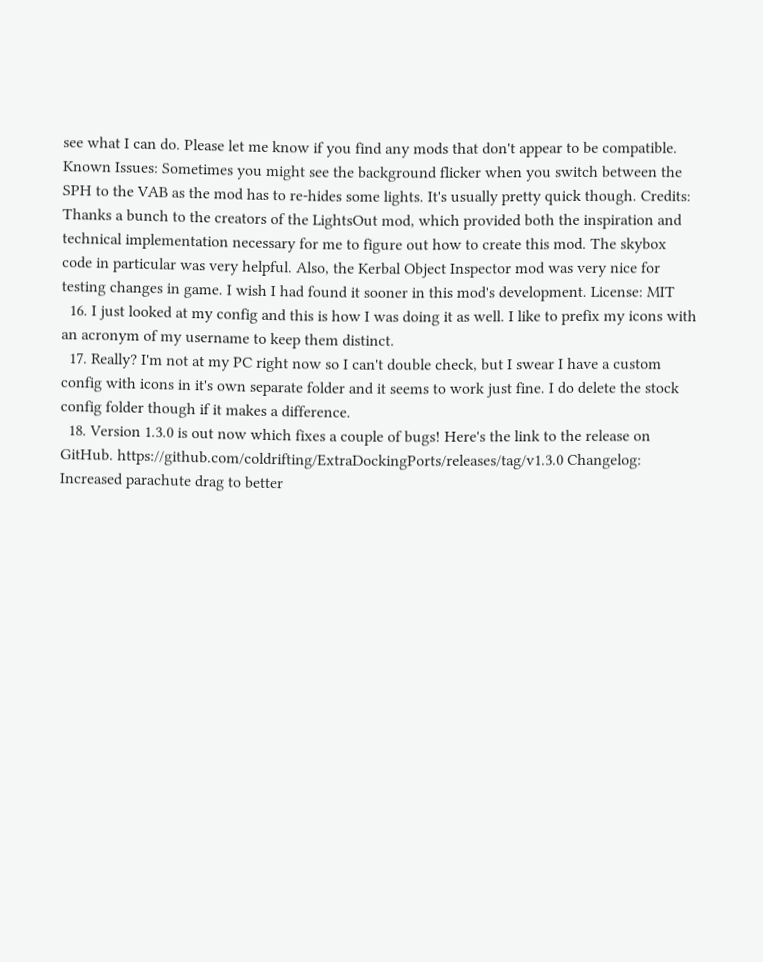see what I can do. Please let me know if you find any mods that don't appear to be compatible. Known Issues: Sometimes you might see the background flicker when you switch between the SPH to the VAB as the mod has to re-hides some lights. It's usually pretty quick though. Credits: Thanks a bunch to the creators of the LightsOut mod, which provided both the inspiration and technical implementation necessary for me to figure out how to create this mod. The skybox code in particular was very helpful. Also, the Kerbal Object Inspector mod was very nice for testing changes in game. I wish I had found it sooner in this mod's development. License: MIT
  16. I just looked at my config and this is how I was doing it as well. I like to prefix my icons with an acronym of my username to keep them distinct.
  17. Really? I'm not at my PC right now so I can't double check, but I swear I have a custom config with icons in it's own separate folder and it seems to work just fine. I do delete the stock config folder though if it makes a difference.
  18. Version 1.3.0 is out now which fixes a couple of bugs! Here's the link to the release on GitHub. https://github.com/coldrifting/ExtraDockingPorts/releases/tag/v1.3.0 Changelog: Increased parachute drag to better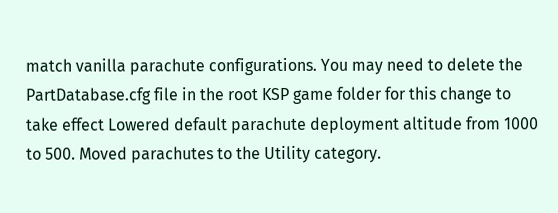match vanilla parachute configurations. You may need to delete the PartDatabase.cfg file in the root KSP game folder for this change to take effect Lowered default parachute deployment altitude from 1000 to 500. Moved parachutes to the Utility category.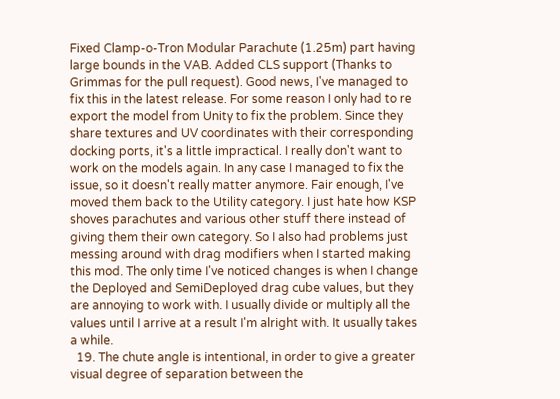Fixed Clamp-o-Tron Modular Parachute (1.25m) part having large bounds in the VAB. Added CLS support (Thanks to Grimmas for the pull request). Good news, I've managed to fix this in the latest release. For some reason I only had to re export the model from Unity to fix the problem. Since they share textures and UV coordinates with their corresponding docking ports, it's a little impractical. I really don't want to work on the models again. In any case I managed to fix the issue, so it doesn't really matter anymore. Fair enough, I've moved them back to the Utility category. I just hate how KSP shoves parachutes and various other stuff there instead of giving them their own category. So I also had problems just messing around with drag modifiers when I started making this mod. The only time I've noticed changes is when I change the Deployed and SemiDeployed drag cube values, but they are annoying to work with. I usually divide or multiply all the values until I arrive at a result I'm alright with. It usually takes a while.
  19. The chute angle is intentional, in order to give a greater visual degree of separation between the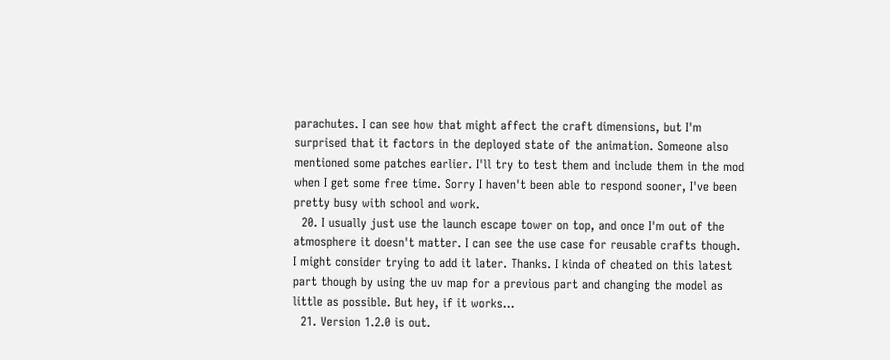parachutes. I can see how that might affect the craft dimensions, but I'm surprised that it factors in the deployed state of the animation. Someone also mentioned some patches earlier. I'll try to test them and include them in the mod when I get some free time. Sorry I haven't been able to respond sooner, I've been pretty busy with school and work.
  20. I usually just use the launch escape tower on top, and once I'm out of the atmosphere it doesn't matter. I can see the use case for reusable crafts though. I might consider trying to add it later. Thanks. I kinda of cheated on this latest part though by using the uv map for a previous part and changing the model as little as possible. But hey, if it works...
  21. Version 1.2.0 is out.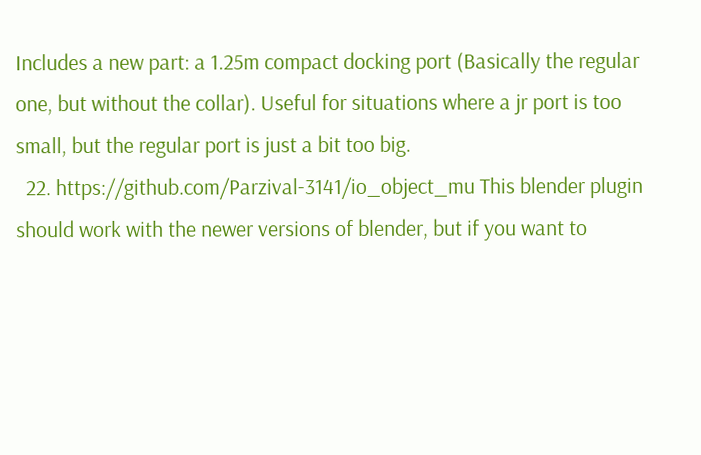Includes a new part: a 1.25m compact docking port (Basically the regular one, but without the collar). Useful for situations where a jr port is too small, but the regular port is just a bit too big.
  22. https://github.com/Parzival-3141/io_object_mu This blender plugin should work with the newer versions of blender, but if you want to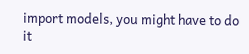import models, you might have to do it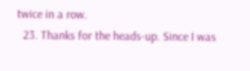twice in a row.
  23. Thanks for the heads-up. Since I was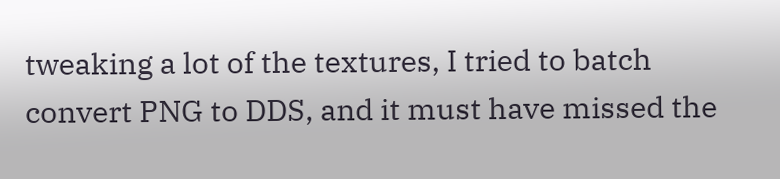tweaking a lot of the textures, I tried to batch convert PNG to DDS, and it must have missed the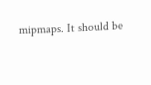mipmaps. It should be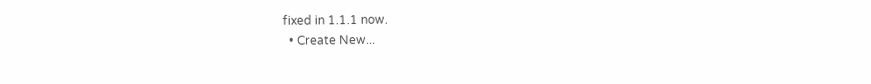fixed in 1.1.1 now.
  • Create New...